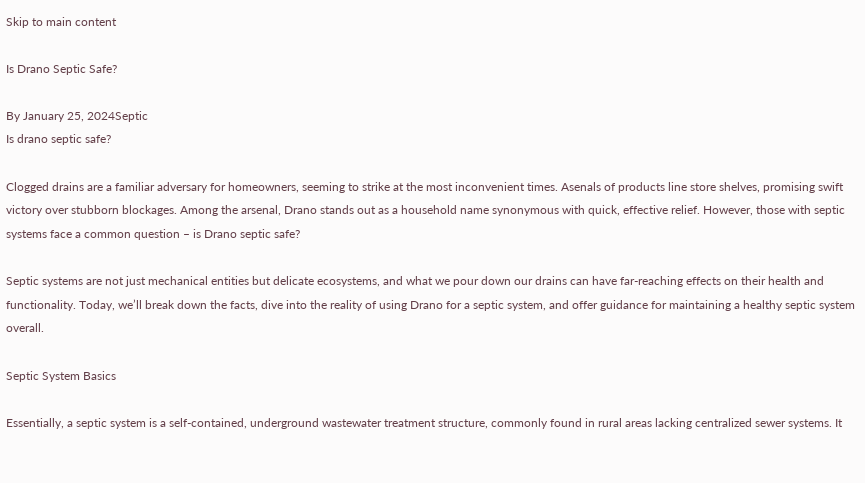Skip to main content

Is Drano Septic Safe?

By January 25, 2024Septic
Is drano septic safe?

Clogged drains are a familiar adversary for homeowners, seeming to strike at the most inconvenient times. Asenals of products line store shelves, promising swift victory over stubborn blockages. Among the arsenal, Drano stands out as a household name synonymous with quick, effective relief. However, those with septic systems face a common question – is Drano septic safe?

Septic systems are not just mechanical entities but delicate ecosystems, and what we pour down our drains can have far-reaching effects on their health and functionality. Today, we’ll break down the facts, dive into the reality of using Drano for a septic system, and offer guidance for maintaining a healthy septic system overall.

Septic System Basics

Essentially, a septic system is a self-contained, underground wastewater treatment structure, commonly found in rural areas lacking centralized sewer systems. It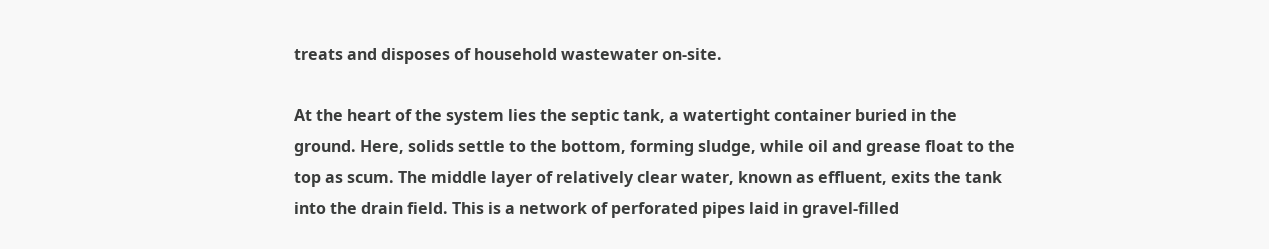treats and disposes of household wastewater on-site.

At the heart of the system lies the septic tank, a watertight container buried in the ground. Here, solids settle to the bottom, forming sludge, while oil and grease float to the top as scum. The middle layer of relatively clear water, known as effluent, exits the tank into the drain field. This is a network of perforated pipes laid in gravel-filled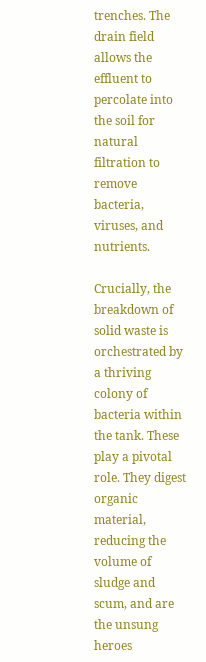trenches. The drain field allows the effluent to percolate into the soil for natural filtration to remove bacteria, viruses, and nutrients.

Crucially, the breakdown of solid waste is orchestrated by a thriving colony of bacteria within the tank. These play a pivotal role. They digest organic material, reducing the volume of sludge and scum, and are the unsung heroes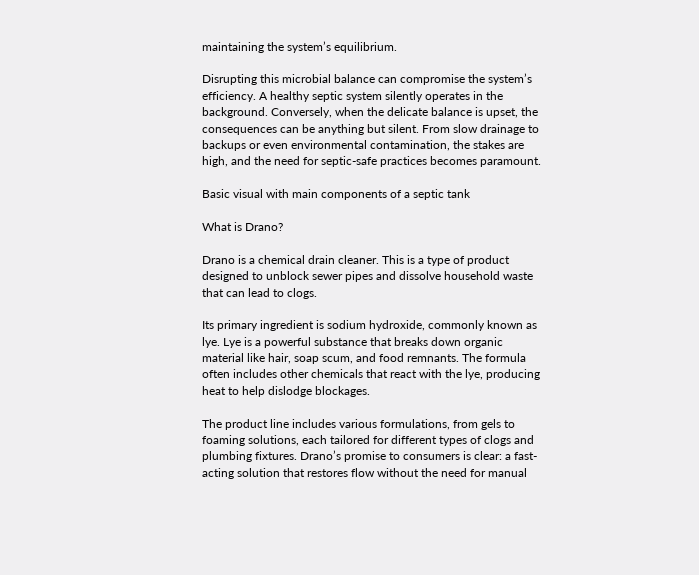maintaining the system’s equilibrium.

Disrupting this microbial balance can compromise the system’s efficiency. A healthy septic system silently operates in the background. Conversely, when the delicate balance is upset, the consequences can be anything but silent. From slow drainage to backups or even environmental contamination, the stakes are high, and the need for septic-safe practices becomes paramount.

Basic visual with main components of a septic tank

What is Drano?

Drano is a chemical drain cleaner. This is a type of product designed to unblock sewer pipes and dissolve household waste that can lead to clogs.

Its primary ingredient is sodium hydroxide, commonly known as lye. Lye is a powerful substance that breaks down organic material like hair, soap scum, and food remnants. The formula often includes other chemicals that react with the lye, producing heat to help dislodge blockages.

The product line includes various formulations, from gels to foaming solutions, each tailored for different types of clogs and plumbing fixtures. Drano’s promise to consumers is clear: a fast-acting solution that restores flow without the need for manual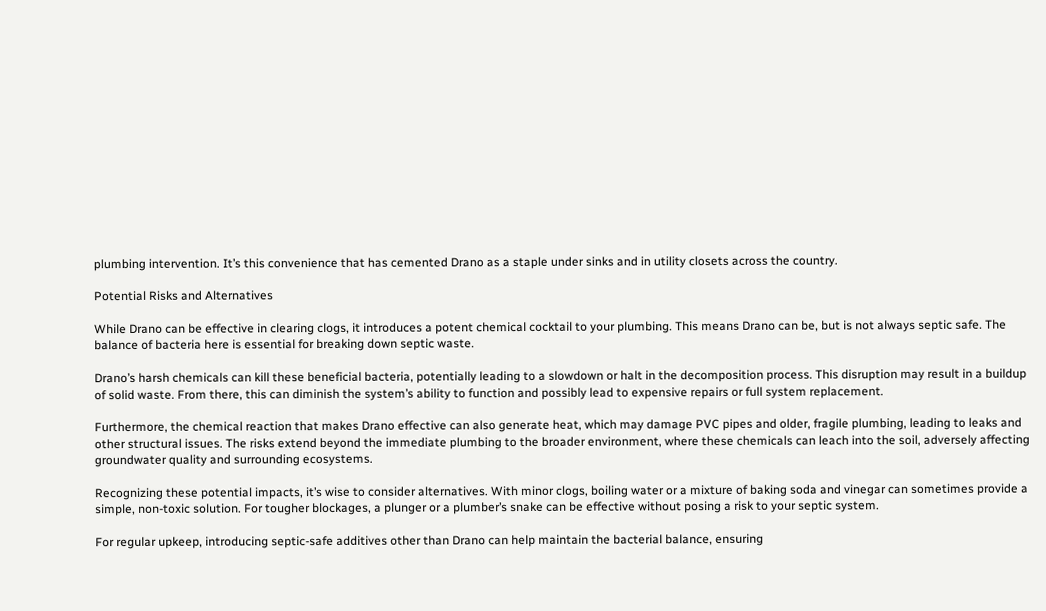plumbing intervention. It’s this convenience that has cemented Drano as a staple under sinks and in utility closets across the country.

Potential Risks and Alternatives

While Drano can be effective in clearing clogs, it introduces a potent chemical cocktail to your plumbing. This means Drano can be, but is not always septic safe. The balance of bacteria here is essential for breaking down septic waste.

Drano’s harsh chemicals can kill these beneficial bacteria, potentially leading to a slowdown or halt in the decomposition process. This disruption may result in a buildup of solid waste. From there, this can diminish the system’s ability to function and possibly lead to expensive repairs or full system replacement.

Furthermore, the chemical reaction that makes Drano effective can also generate heat, which may damage PVC pipes and older, fragile plumbing, leading to leaks and other structural issues. The risks extend beyond the immediate plumbing to the broader environment, where these chemicals can leach into the soil, adversely affecting groundwater quality and surrounding ecosystems.

Recognizing these potential impacts, it’s wise to consider alternatives. With minor clogs, boiling water or a mixture of baking soda and vinegar can sometimes provide a simple, non-toxic solution. For tougher blockages, a plunger or a plumber’s snake can be effective without posing a risk to your septic system.

For regular upkeep, introducing septic-safe additives other than Drano can help maintain the bacterial balance, ensuring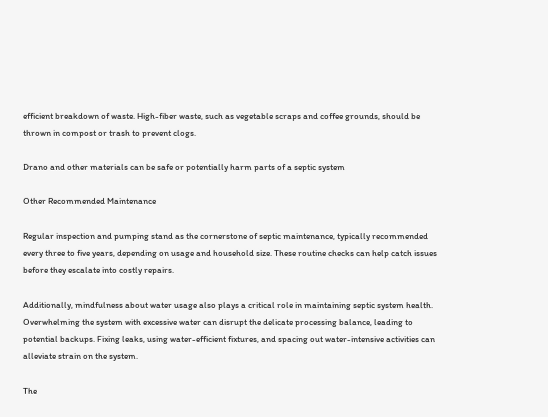efficient breakdown of waste. High-fiber waste, such as vegetable scraps and coffee grounds, should be thrown in compost or trash to prevent clogs.

Drano and other materials can be safe or potentially harm parts of a septic system

Other Recommended Maintenance

Regular inspection and pumping stand as the cornerstone of septic maintenance, typically recommended every three to five years, depending on usage and household size. These routine checks can help catch issues before they escalate into costly repairs.

Additionally, mindfulness about water usage also plays a critical role in maintaining septic system health. Overwhelming the system with excessive water can disrupt the delicate processing balance, leading to potential backups. Fixing leaks, using water-efficient fixtures, and spacing out water-intensive activities can alleviate strain on the system.

The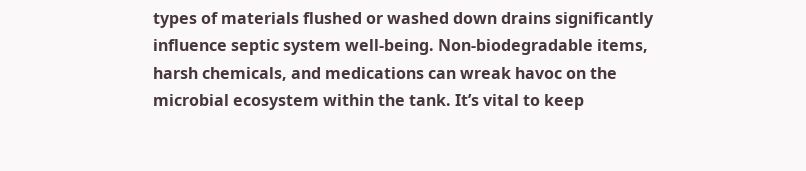types of materials flushed or washed down drains significantly influence septic system well-being. Non-biodegradable items, harsh chemicals, and medications can wreak havoc on the microbial ecosystem within the tank. It’s vital to keep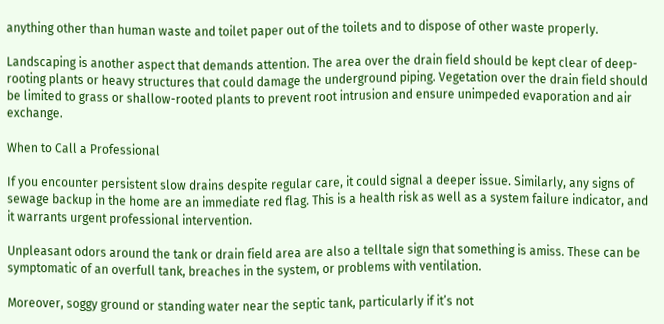anything other than human waste and toilet paper out of the toilets and to dispose of other waste properly.

Landscaping is another aspect that demands attention. The area over the drain field should be kept clear of deep-rooting plants or heavy structures that could damage the underground piping. Vegetation over the drain field should be limited to grass or shallow-rooted plants to prevent root intrusion and ensure unimpeded evaporation and air exchange.

When to Call a Professional

If you encounter persistent slow drains despite regular care, it could signal a deeper issue. Similarly, any signs of sewage backup in the home are an immediate red flag. This is a health risk as well as a system failure indicator, and it warrants urgent professional intervention.

Unpleasant odors around the tank or drain field area are also a telltale sign that something is amiss. These can be symptomatic of an overfull tank, breaches in the system, or problems with ventilation.

Moreover, soggy ground or standing water near the septic tank, particularly if it’s not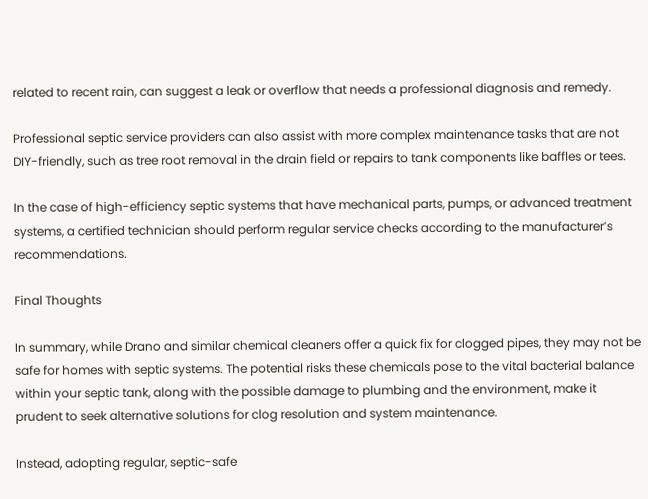related to recent rain, can suggest a leak or overflow that needs a professional diagnosis and remedy.

Professional septic service providers can also assist with more complex maintenance tasks that are not DIY-friendly, such as tree root removal in the drain field or repairs to tank components like baffles or tees.

In the case of high-efficiency septic systems that have mechanical parts, pumps, or advanced treatment systems, a certified technician should perform regular service checks according to the manufacturer’s recommendations.

Final Thoughts

In summary, while Drano and similar chemical cleaners offer a quick fix for clogged pipes, they may not be safe for homes with septic systems. The potential risks these chemicals pose to the vital bacterial balance within your septic tank, along with the possible damage to plumbing and the environment, make it prudent to seek alternative solutions for clog resolution and system maintenance.

Instead, adopting regular, septic-safe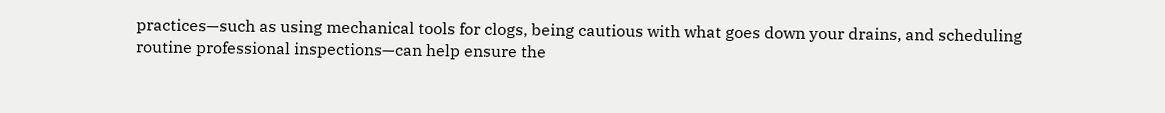practices—such as using mechanical tools for clogs, being cautious with what goes down your drains, and scheduling routine professional inspections—can help ensure the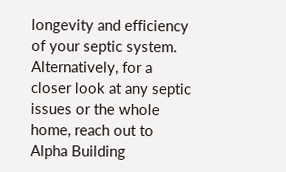longevity and efficiency of your septic system. Alternatively, for a closer look at any septic issues or the whole home, reach out to Alpha Building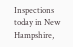Inspections today in New Hampshire,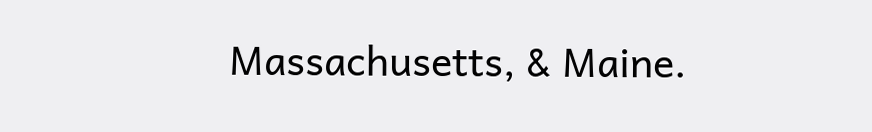Massachusetts, & Maine.